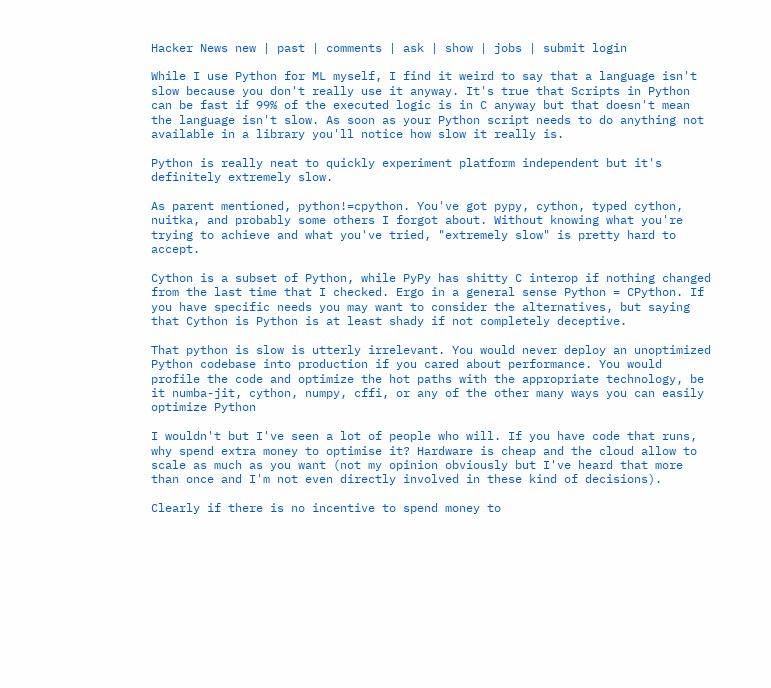Hacker News new | past | comments | ask | show | jobs | submit login

While I use Python for ML myself, I find it weird to say that a language isn't slow because you don't really use it anyway. It's true that Scripts in Python can be fast if 99% of the executed logic is in C anyway but that doesn't mean the language isn't slow. As soon as your Python script needs to do anything not available in a library you'll notice how slow it really is.

Python is really neat to quickly experiment platform independent but it's definitely extremely slow.

As parent mentioned, python!=cpython. You've got pypy, cython, typed cython, nuitka, and probably some others I forgot about. Without knowing what you're trying to achieve and what you've tried, "extremely slow" is pretty hard to accept.

Cython is a subset of Python, while PyPy has shitty C interop if nothing changed from the last time that I checked. Ergo in a general sense Python = CPython. If you have specific needs you may want to consider the alternatives, but saying that Cython is Python is at least shady if not completely deceptive.

That python is slow is utterly irrelevant. You would never deploy an unoptimized Python codebase into production if you cared about performance. You would profile the code and optimize the hot paths with the appropriate technology, be it numba-jit, cython, numpy, cffi, or any of the other many ways you can easily optimize Python

I wouldn't but I've seen a lot of people who will. If you have code that runs, why spend extra money to optimise it? Hardware is cheap and the cloud allow to scale as much as you want (not my opinion obviously but I've heard that more than once and I'm not even directly involved in these kind of decisions).

Clearly if there is no incentive to spend money to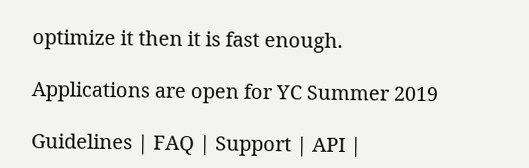optimize it then it is fast enough.

Applications are open for YC Summer 2019

Guidelines | FAQ | Support | API |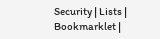Security | Lists | Bookmarklet |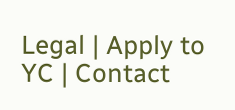Legal | Apply to YC | Contact